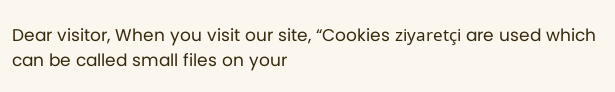Dear visitor, When you visit our site, “Cookies ziyaretçi are used which can be called small files on your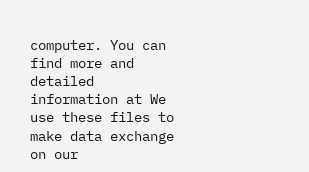computer. You can find more and detailed information at We use these files to make data exchange on our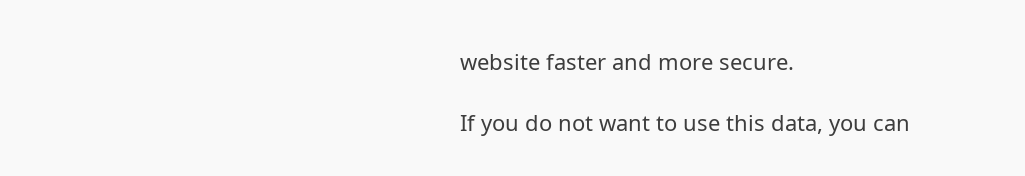website faster and more secure.

If you do not want to use this data, you can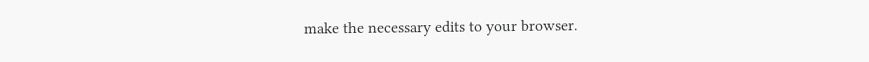make the necessary edits to your browser.